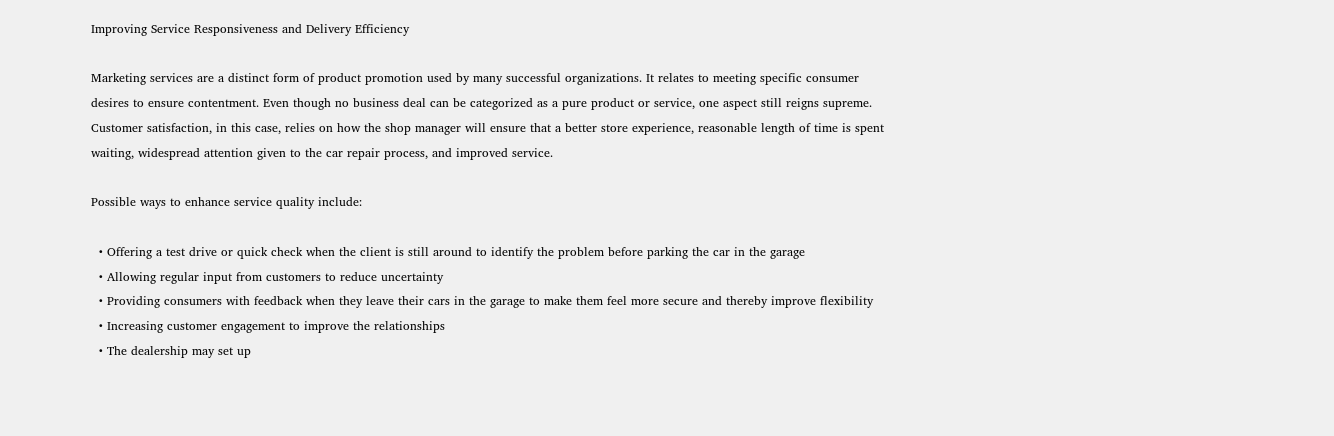Improving Service Responsiveness and Delivery Efficiency

Marketing services are a distinct form of product promotion used by many successful organizations. It relates to meeting specific consumer desires to ensure contentment. Even though no business deal can be categorized as a pure product or service, one aspect still reigns supreme. Customer satisfaction, in this case, relies on how the shop manager will ensure that a better store experience, reasonable length of time is spent waiting, widespread attention given to the car repair process, and improved service.

Possible ways to enhance service quality include:

  • Offering a test drive or quick check when the client is still around to identify the problem before parking the car in the garage
  • Allowing regular input from customers to reduce uncertainty
  • Providing consumers with feedback when they leave their cars in the garage to make them feel more secure and thereby improve flexibility
  • Increasing customer engagement to improve the relationships
  • The dealership may set up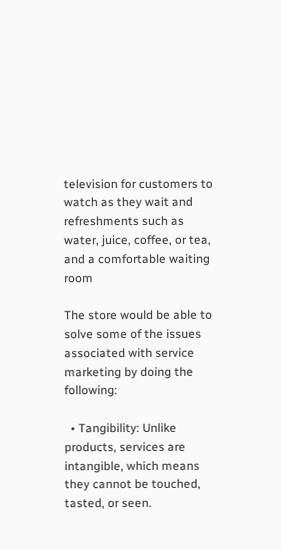television for customers to watch as they wait and refreshments such as water, juice, coffee, or tea, and a comfortable waiting room

The store would be able to solve some of the issues associated with service marketing by doing the following:

  • Tangibility: Unlike products, services are intangible, which means they cannot be touched, tasted, or seen.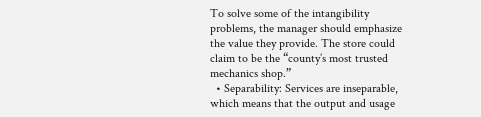To solve some of the intangibility problems, the manager should emphasize the value they provide. The store could claim to be the “county’s most trusted mechanics shop.”
  • Separability: Services are inseparable, which means that the output and usage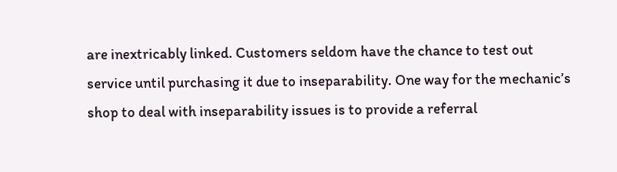are inextricably linked. Customers seldom have the chance to test out service until purchasing it due to inseparability. One way for the mechanic’s shop to deal with inseparability issues is to provide a referral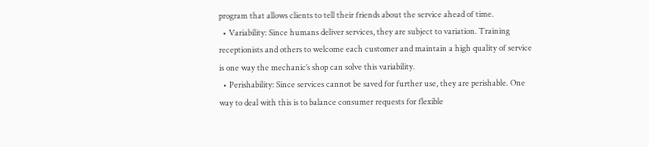program that allows clients to tell their friends about the service ahead of time.
  • Variability: Since humans deliver services, they are subject to variation. Training receptionists and others to welcome each customer and maintain a high quality of service is one way the mechanic’s shop can solve this variability.
  • Perishability: Since services cannot be saved for further use, they are perishable. One way to deal with this is to balance consumer requests for flexible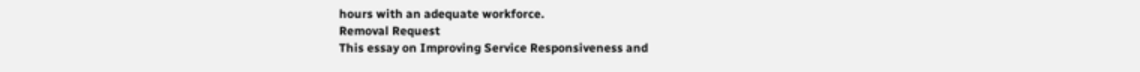hours with an adequate workforce.
Removal Request
This essay on Improving Service Responsiveness and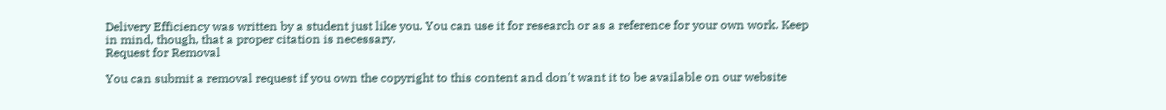Delivery Efficiency was written by a student just like you. You can use it for research or as a reference for your own work. Keep in mind, though, that a proper citation is necessary.
Request for Removal

You can submit a removal request if you own the copyright to this content and don't want it to be available on our website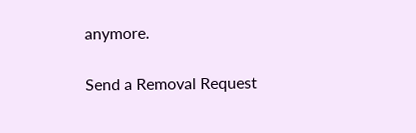anymore.

Send a Removal Request